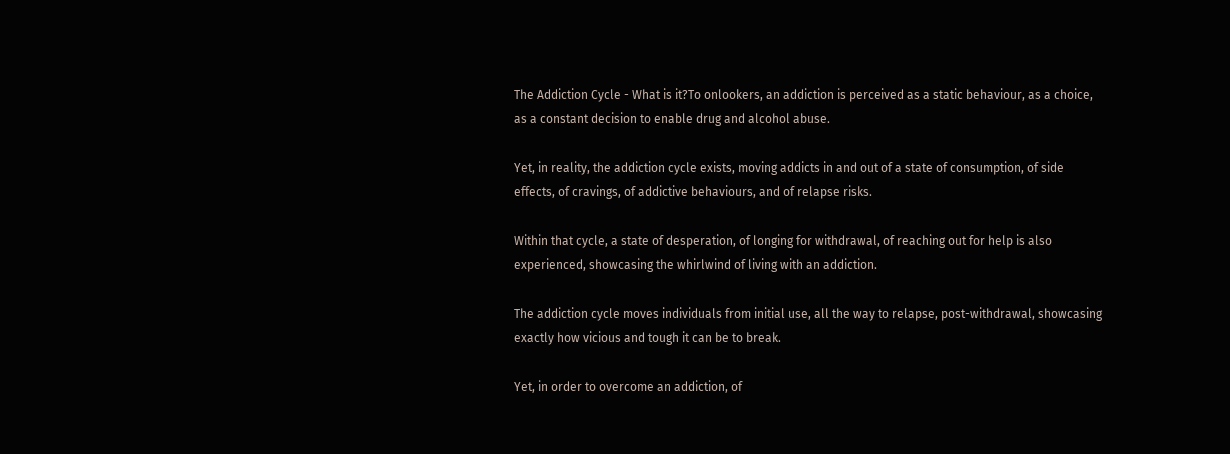The Addiction Cycle - What is it?To onlookers, an addiction is perceived as a static behaviour, as a choice, as a constant decision to enable drug and alcohol abuse.

Yet, in reality, the addiction cycle exists, moving addicts in and out of a state of consumption, of side effects, of cravings, of addictive behaviours, and of relapse risks.

Within that cycle, a state of desperation, of longing for withdrawal, of reaching out for help is also experienced, showcasing the whirlwind of living with an addiction.

The addiction cycle moves individuals from initial use, all the way to relapse, post-withdrawal, showcasing exactly how vicious and tough it can be to break.

Yet, in order to overcome an addiction, of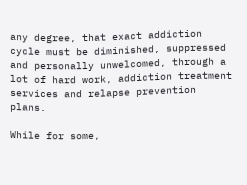any degree, that exact addiction cycle must be diminished, suppressed and personally unwelcomed, through a lot of hard work, addiction treatment services and relapse prevention plans.

While for some,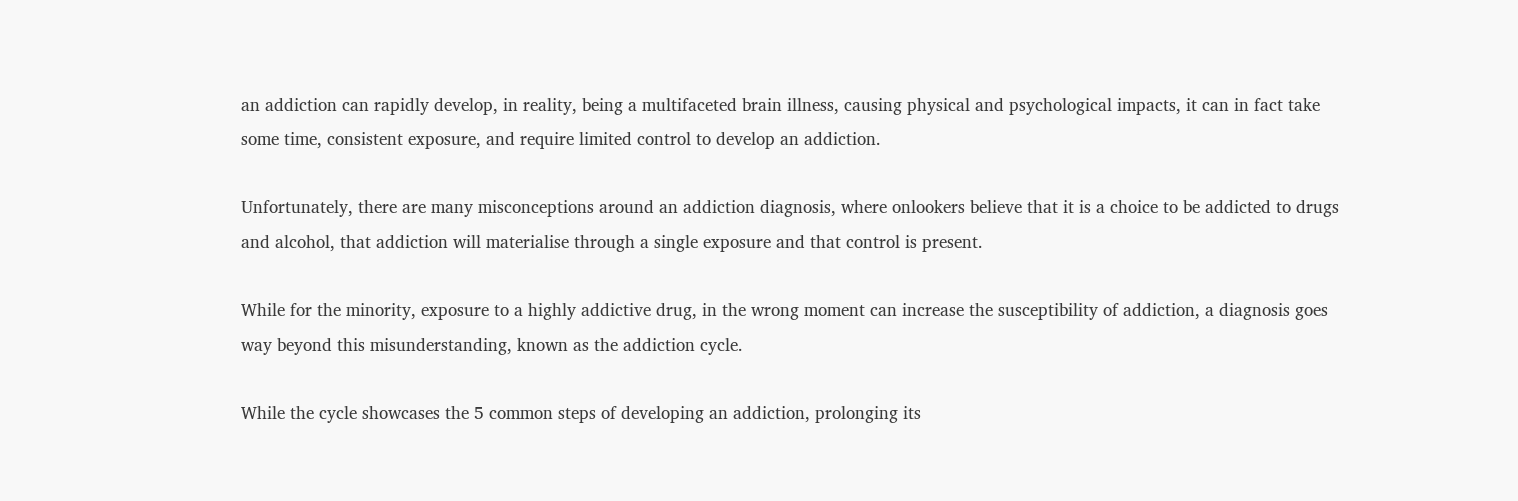an addiction can rapidly develop, in reality, being a multifaceted brain illness, causing physical and psychological impacts, it can in fact take some time, consistent exposure, and require limited control to develop an addiction.

Unfortunately, there are many misconceptions around an addiction diagnosis, where onlookers believe that it is a choice to be addicted to drugs and alcohol, that addiction will materialise through a single exposure and that control is present.

While for the minority, exposure to a highly addictive drug, in the wrong moment can increase the susceptibility of addiction, a diagnosis goes way beyond this misunderstanding, known as the addiction cycle.

While the cycle showcases the 5 common steps of developing an addiction, prolonging its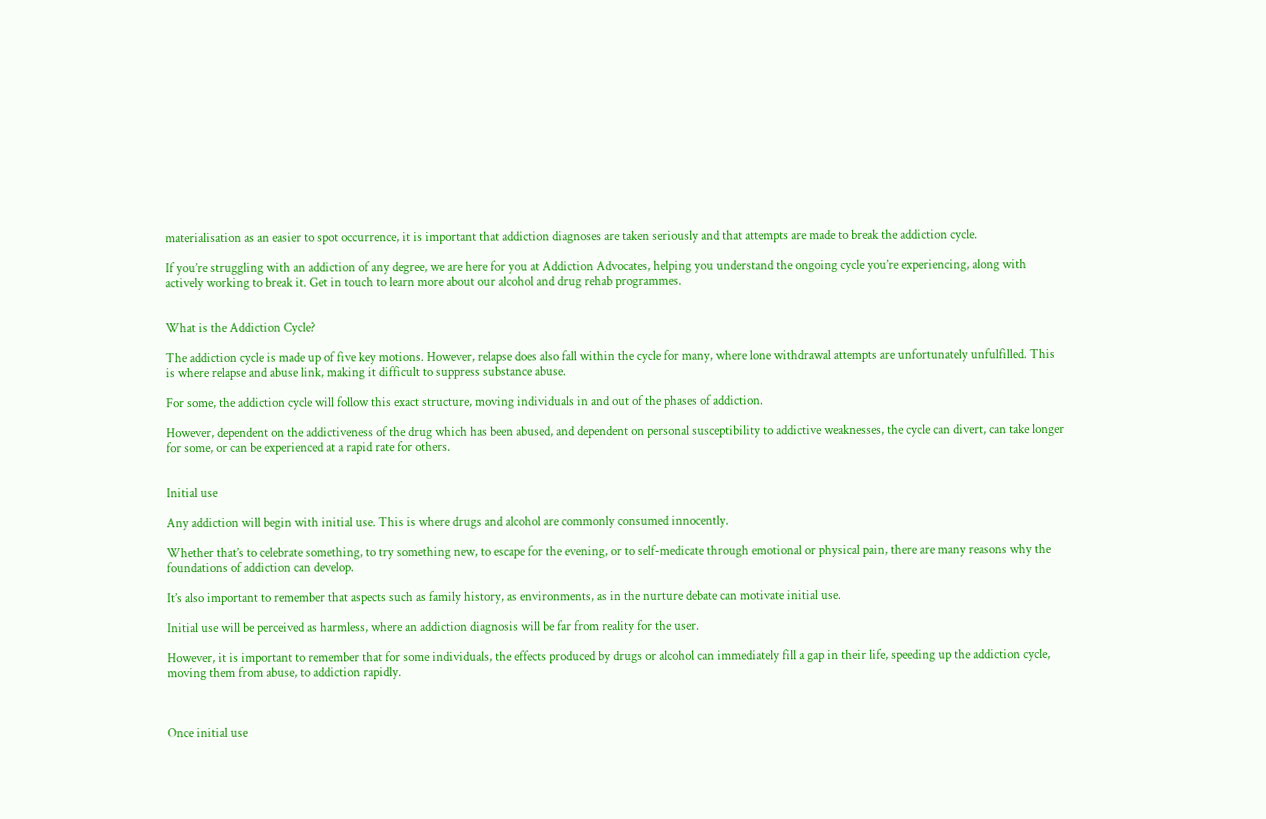materialisation as an easier to spot occurrence, it is important that addiction diagnoses are taken seriously and that attempts are made to break the addiction cycle.

If you’re struggling with an addiction of any degree, we are here for you at Addiction Advocates, helping you understand the ongoing cycle you’re experiencing, along with actively working to break it. Get in touch to learn more about our alcohol and drug rehab programmes.


What is the Addiction Cycle?

The addiction cycle is made up of five key motions. However, relapse does also fall within the cycle for many, where lone withdrawal attempts are unfortunately unfulfilled. This is where relapse and abuse link, making it difficult to suppress substance abuse.

For some, the addiction cycle will follow this exact structure, moving individuals in and out of the phases of addiction.

However, dependent on the addictiveness of the drug which has been abused, and dependent on personal susceptibility to addictive weaknesses, the cycle can divert, can take longer for some, or can be experienced at a rapid rate for others.


Initial use

Any addiction will begin with initial use. This is where drugs and alcohol are commonly consumed innocently.

Whether that’s to celebrate something, to try something new, to escape for the evening, or to self-medicate through emotional or physical pain, there are many reasons why the foundations of addiction can develop.

It’s also important to remember that aspects such as family history, as environments, as in the nurture debate can motivate initial use.

Initial use will be perceived as harmless, where an addiction diagnosis will be far from reality for the user.

However, it is important to remember that for some individuals, the effects produced by drugs or alcohol can immediately fill a gap in their life, speeding up the addiction cycle, moving them from abuse, to addiction rapidly.



Once initial use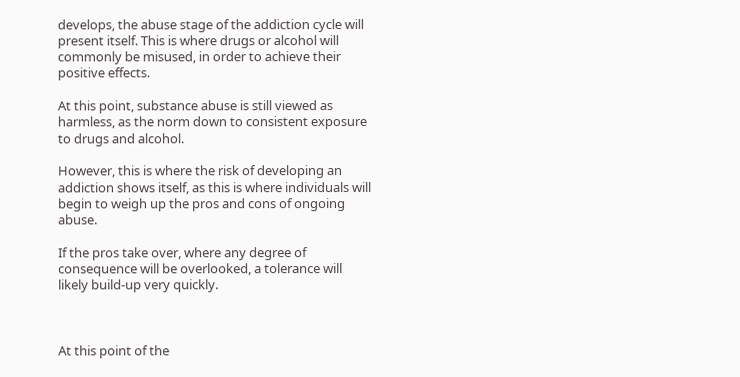develops, the abuse stage of the addiction cycle will present itself. This is where drugs or alcohol will commonly be misused, in order to achieve their positive effects.

At this point, substance abuse is still viewed as harmless, as the norm down to consistent exposure to drugs and alcohol.

However, this is where the risk of developing an addiction shows itself, as this is where individuals will begin to weigh up the pros and cons of ongoing abuse.

If the pros take over, where any degree of consequence will be overlooked, a tolerance will likely build-up very quickly.



At this point of the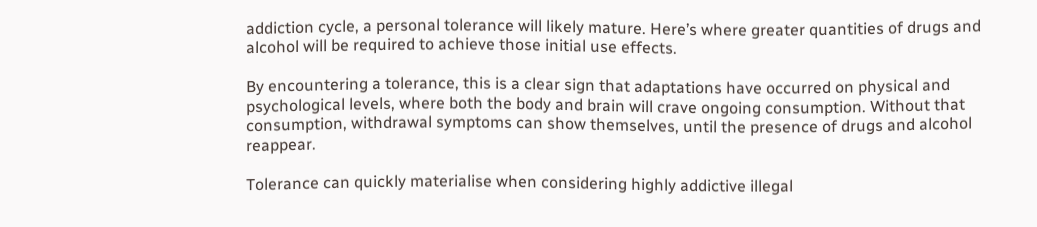addiction cycle, a personal tolerance will likely mature. Here’s where greater quantities of drugs and alcohol will be required to achieve those initial use effects.

By encountering a tolerance, this is a clear sign that adaptations have occurred on physical and psychological levels, where both the body and brain will crave ongoing consumption. Without that consumption, withdrawal symptoms can show themselves, until the presence of drugs and alcohol reappear.

Tolerance can quickly materialise when considering highly addictive illegal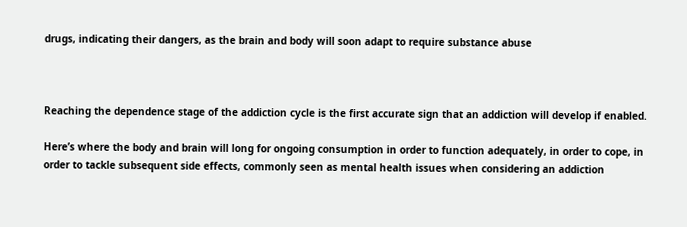drugs, indicating their dangers, as the brain and body will soon adapt to require substance abuse



Reaching the dependence stage of the addiction cycle is the first accurate sign that an addiction will develop if enabled.

Here’s where the body and brain will long for ongoing consumption in order to function adequately, in order to cope, in order to tackle subsequent side effects, commonly seen as mental health issues when considering an addiction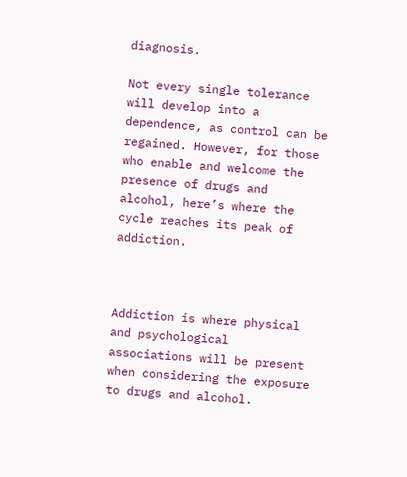diagnosis.

Not every single tolerance will develop into a dependence, as control can be regained. However, for those who enable and welcome the presence of drugs and alcohol, here’s where the cycle reaches its peak of addiction.



Addiction is where physical and psychological associations will be present when considering the exposure to drugs and alcohol.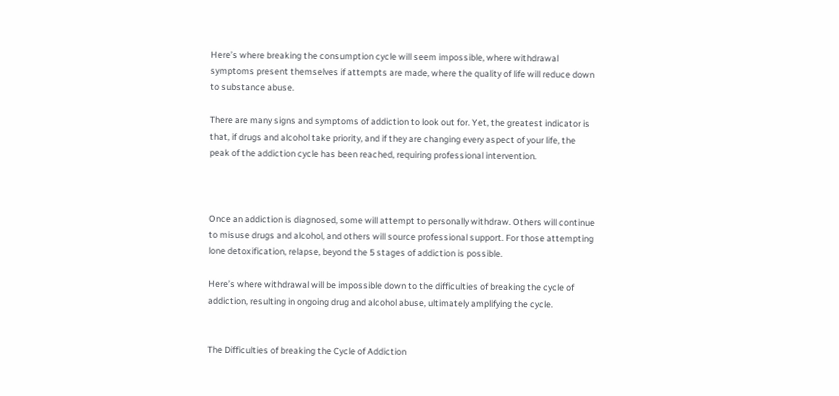Here’s where breaking the consumption cycle will seem impossible, where withdrawal symptoms present themselves if attempts are made, where the quality of life will reduce down to substance abuse.

There are many signs and symptoms of addiction to look out for. Yet, the greatest indicator is that, if drugs and alcohol take priority, and if they are changing every aspect of your life, the peak of the addiction cycle has been reached, requiring professional intervention.



Once an addiction is diagnosed, some will attempt to personally withdraw. Others will continue to misuse drugs and alcohol, and others will source professional support. For those attempting lone detoxification, relapse, beyond the 5 stages of addiction is possible.

Here’s where withdrawal will be impossible down to the difficulties of breaking the cycle of addiction, resulting in ongoing drug and alcohol abuse, ultimately amplifying the cycle.


The Difficulties of breaking the Cycle of Addiction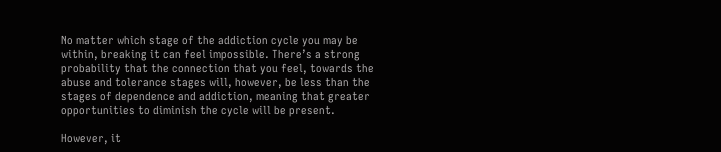No matter which stage of the addiction cycle you may be within, breaking it can feel impossible. There’s a strong probability that the connection that you feel, towards the abuse and tolerance stages will, however, be less than the stages of dependence and addiction, meaning that greater opportunities to diminish the cycle will be present.

However, it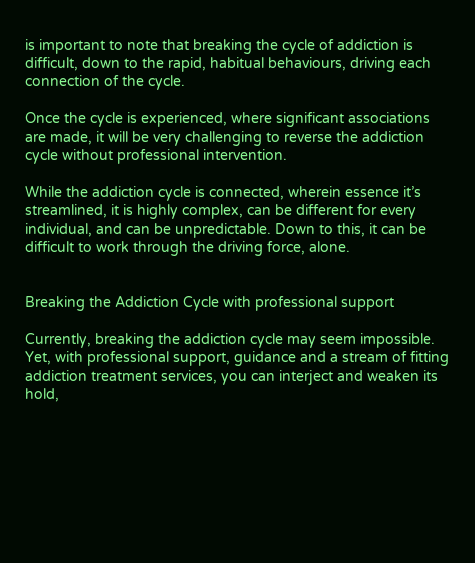is important to note that breaking the cycle of addiction is difficult, down to the rapid, habitual behaviours, driving each connection of the cycle.

Once the cycle is experienced, where significant associations are made, it will be very challenging to reverse the addiction cycle without professional intervention.

While the addiction cycle is connected, wherein essence it’s streamlined, it is highly complex, can be different for every individual, and can be unpredictable. Down to this, it can be difficult to work through the driving force, alone.


Breaking the Addiction Cycle with professional support

Currently, breaking the addiction cycle may seem impossible. Yet, with professional support, guidance and a stream of fitting addiction treatment services, you can interject and weaken its hold,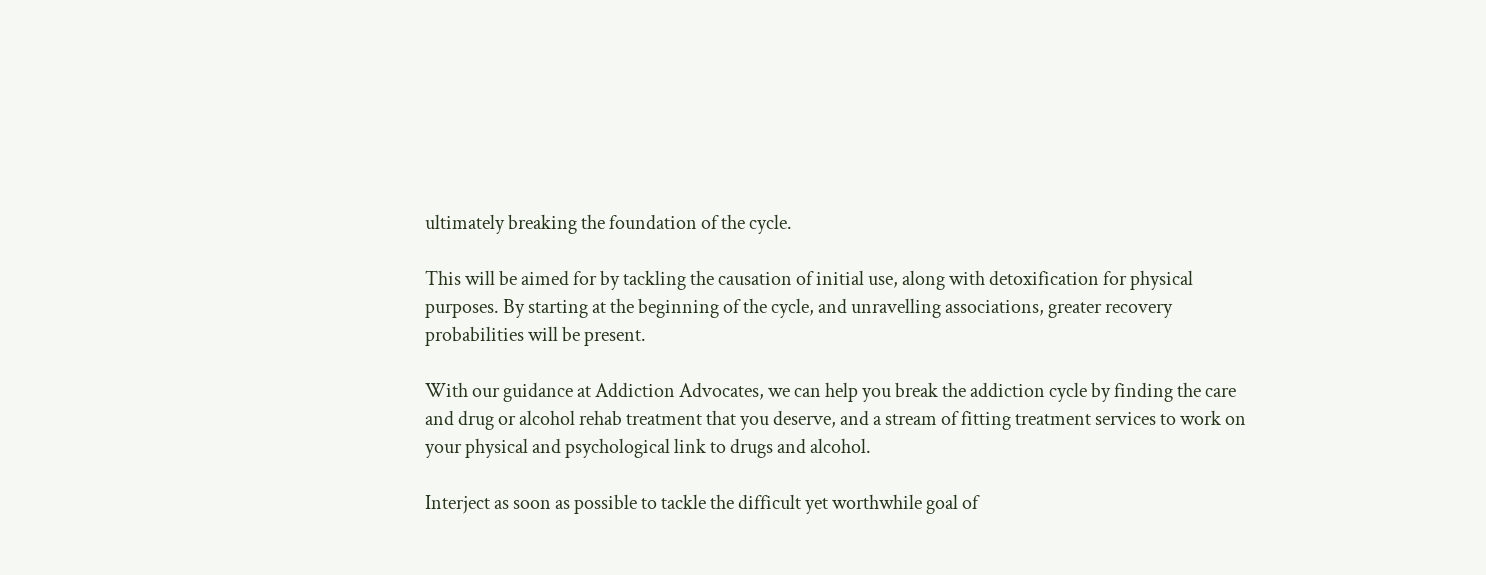ultimately breaking the foundation of the cycle.

This will be aimed for by tackling the causation of initial use, along with detoxification for physical purposes. By starting at the beginning of the cycle, and unravelling associations, greater recovery probabilities will be present.

With our guidance at Addiction Advocates, we can help you break the addiction cycle by finding the care and drug or alcohol rehab treatment that you deserve, and a stream of fitting treatment services to work on your physical and psychological link to drugs and alcohol.

Interject as soon as possible to tackle the difficult yet worthwhile goal of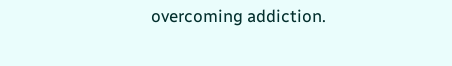overcoming addiction.